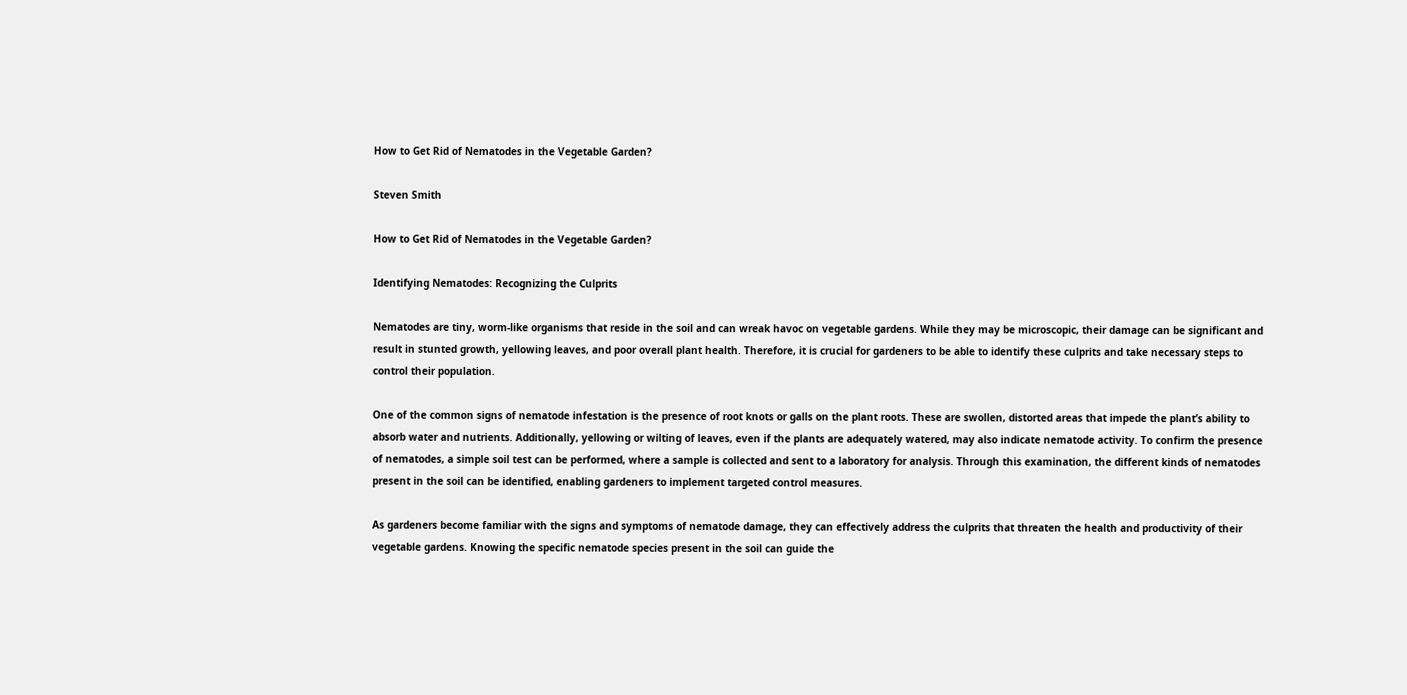How to Get Rid of Nematodes in the Vegetable Garden?

Steven Smith

How to Get Rid of Nematodes in the Vegetable Garden?

Identifying Nematodes: Recognizing the Culprits

Nematodes are tiny, worm-like organisms that reside in the soil and can wreak havoc on vegetable gardens. While they may be microscopic, their damage can be significant and result in stunted growth, yellowing leaves, and poor overall plant health. Therefore, it is crucial for gardeners to be able to identify these culprits and take necessary steps to control their population.

One of the common signs of nematode infestation is the presence of root knots or galls on the plant roots. These are swollen, distorted areas that impede the plant’s ability to absorb water and nutrients. Additionally, yellowing or wilting of leaves, even if the plants are adequately watered, may also indicate nematode activity. To confirm the presence of nematodes, a simple soil test can be performed, where a sample is collected and sent to a laboratory for analysis. Through this examination, the different kinds of nematodes present in the soil can be identified, enabling gardeners to implement targeted control measures.

As gardeners become familiar with the signs and symptoms of nematode damage, they can effectively address the culprits that threaten the health and productivity of their vegetable gardens. Knowing the specific nematode species present in the soil can guide the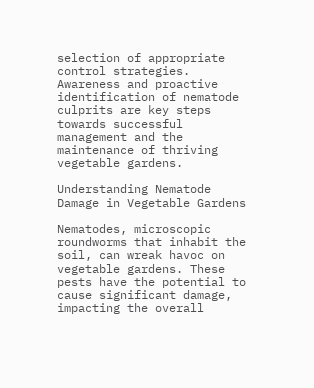selection of appropriate control strategies. Awareness and proactive identification of nematode culprits are key steps towards successful management and the maintenance of thriving vegetable gardens.

Understanding Nematode Damage in Vegetable Gardens

Nematodes, microscopic roundworms that inhabit the soil, can wreak havoc on vegetable gardens. These pests have the potential to cause significant damage, impacting the overall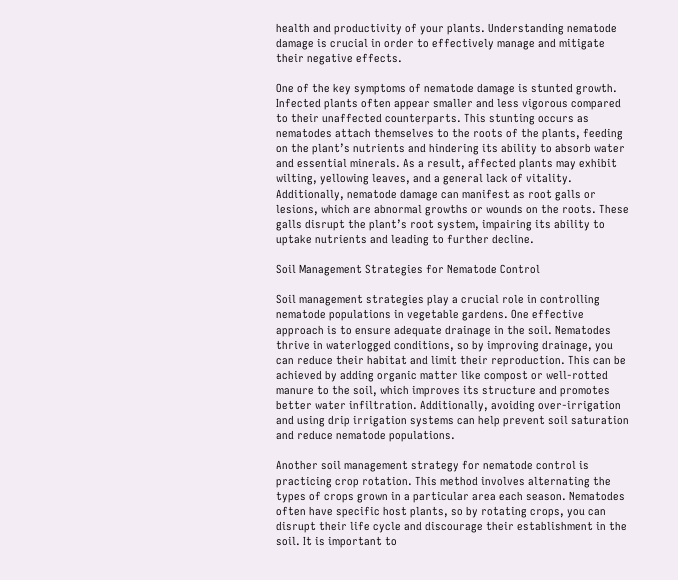health and productivity of your plants. Understanding nematode damage is crucial in order to effectively manage and mitigate their negative effects.

One of the key symptoms of nematode damage is stunted growth. Infected plants often appear smaller and less vigorous compared to their unaffected counterparts. This stunting occurs as nematodes attach themselves to the roots of the plants, feeding on the plant’s nutrients and hindering its ability to absorb water and essential minerals. As a result, affected plants may exhibit wilting, yellowing leaves, and a general lack of vitality. Additionally, nematode damage can manifest as root galls or lesions, which are abnormal growths or wounds on the roots. These galls disrupt the plant’s root system, impairing its ability to uptake nutrients and leading to further decline.

Soil Management Strategies for Nematode Control

Soil management strategies play a crucial role in controlling nematode populations in vegetable gardens. One effective approach is to ensure adequate drainage in the soil. Nematodes thrive in waterlogged conditions, so by improving drainage, you can reduce their habitat and limit their reproduction. This can be achieved by adding organic matter like compost or well-rotted manure to the soil, which improves its structure and promotes better water infiltration. Additionally, avoiding over-irrigation and using drip irrigation systems can help prevent soil saturation and reduce nematode populations.

Another soil management strategy for nematode control is practicing crop rotation. This method involves alternating the types of crops grown in a particular area each season. Nematodes often have specific host plants, so by rotating crops, you can disrupt their life cycle and discourage their establishment in the soil. It is important to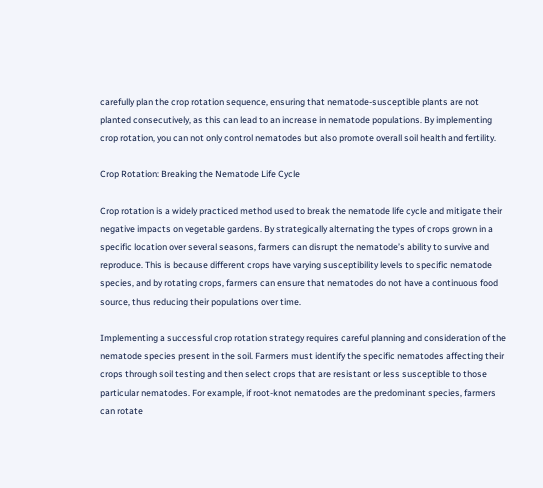carefully plan the crop rotation sequence, ensuring that nematode-susceptible plants are not planted consecutively, as this can lead to an increase in nematode populations. By implementing crop rotation, you can not only control nematodes but also promote overall soil health and fertility.

Crop Rotation: Breaking the Nematode Life Cycle

Crop rotation is a widely practiced method used to break the nematode life cycle and mitigate their negative impacts on vegetable gardens. By strategically alternating the types of crops grown in a specific location over several seasons, farmers can disrupt the nematode’s ability to survive and reproduce. This is because different crops have varying susceptibility levels to specific nematode species, and by rotating crops, farmers can ensure that nematodes do not have a continuous food source, thus reducing their populations over time.

Implementing a successful crop rotation strategy requires careful planning and consideration of the nematode species present in the soil. Farmers must identify the specific nematodes affecting their crops through soil testing and then select crops that are resistant or less susceptible to those particular nematodes. For example, if root-knot nematodes are the predominant species, farmers can rotate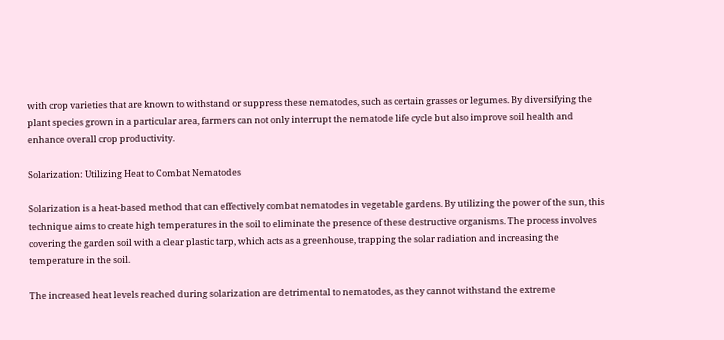with crop varieties that are known to withstand or suppress these nematodes, such as certain grasses or legumes. By diversifying the plant species grown in a particular area, farmers can not only interrupt the nematode life cycle but also improve soil health and enhance overall crop productivity.

Solarization: Utilizing Heat to Combat Nematodes

Solarization is a heat-based method that can effectively combat nematodes in vegetable gardens. By utilizing the power of the sun, this technique aims to create high temperatures in the soil to eliminate the presence of these destructive organisms. The process involves covering the garden soil with a clear plastic tarp, which acts as a greenhouse, trapping the solar radiation and increasing the temperature in the soil.

The increased heat levels reached during solarization are detrimental to nematodes, as they cannot withstand the extreme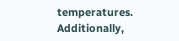temperatures. Additionally,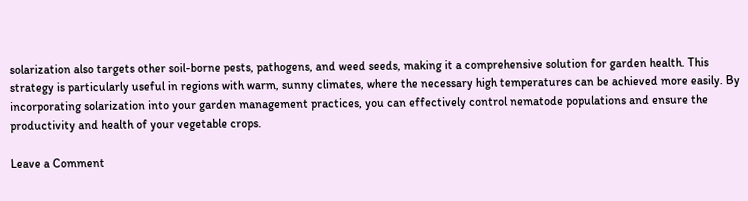solarization also targets other soil-borne pests, pathogens, and weed seeds, making it a comprehensive solution for garden health. This strategy is particularly useful in regions with warm, sunny climates, where the necessary high temperatures can be achieved more easily. By incorporating solarization into your garden management practices, you can effectively control nematode populations and ensure the productivity and health of your vegetable crops.

Leave a Comment